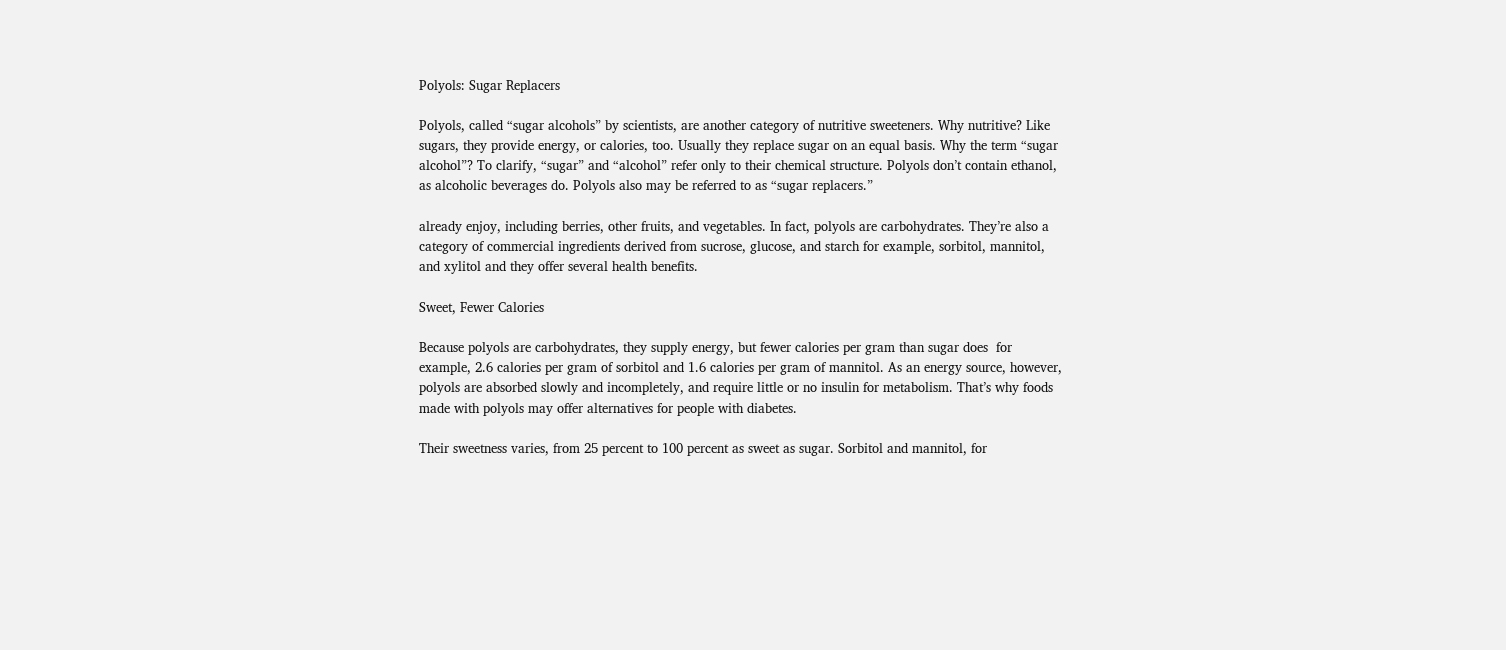Polyols: Sugar Replacers

Polyols, called “sugar alcohols” by scientists, are another category of nutritive sweeteners. Why nutritive? Like sugars, they provide energy, or calories, too. Usually they replace sugar on an equal basis. Why the term “sugar alcohol”? To clarify, “sugar” and “alcohol” refer only to their chemical structure. Polyols don’t contain ethanol, as alcoholic beverages do. Polyols also may be referred to as “sugar replacers.”

already enjoy, including berries, other fruits, and vegetables. In fact, polyols are carbohydrates. They’re also a category of commercial ingredients derived from sucrose, glucose, and starch for example, sorbitol, mannitol, and xylitol and they offer several health benefits.

Sweet, Fewer Calories

Because polyols are carbohydrates, they supply energy, but fewer calories per gram than sugar does  for example, 2.6 calories per gram of sorbitol and 1.6 calories per gram of mannitol. As an energy source, however, polyols are absorbed slowly and incompletely, and require little or no insulin for metabolism. That’s why foods made with polyols may offer alternatives for people with diabetes.

Their sweetness varies, from 25 percent to 100 percent as sweet as sugar. Sorbitol and mannitol, for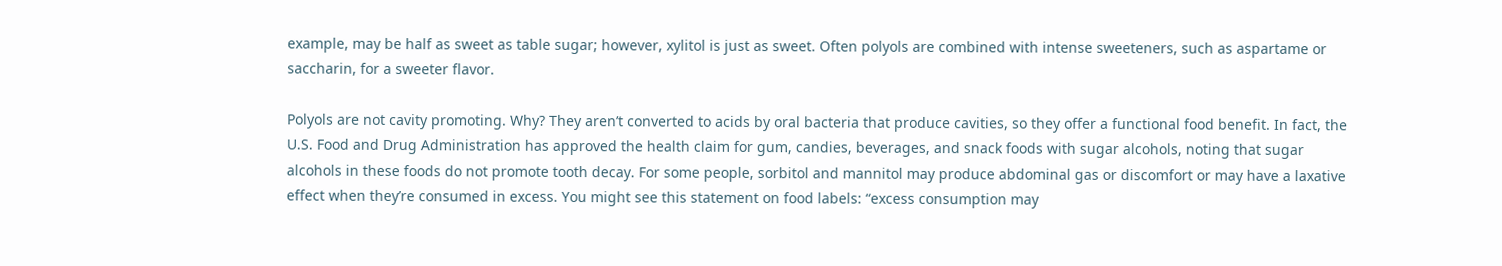example, may be half as sweet as table sugar; however, xylitol is just as sweet. Often polyols are combined with intense sweeteners, such as aspartame or saccharin, for a sweeter flavor.

Polyols are not cavity promoting. Why? They aren’t converted to acids by oral bacteria that produce cavities, so they offer a functional food benefit. In fact, the U.S. Food and Drug Administration has approved the health claim for gum, candies, beverages, and snack foods with sugar alcohols, noting that sugar alcohols in these foods do not promote tooth decay. For some people, sorbitol and mannitol may produce abdominal gas or discomfort or may have a laxative effect when they’re consumed in excess. You might see this statement on food labels: “excess consumption may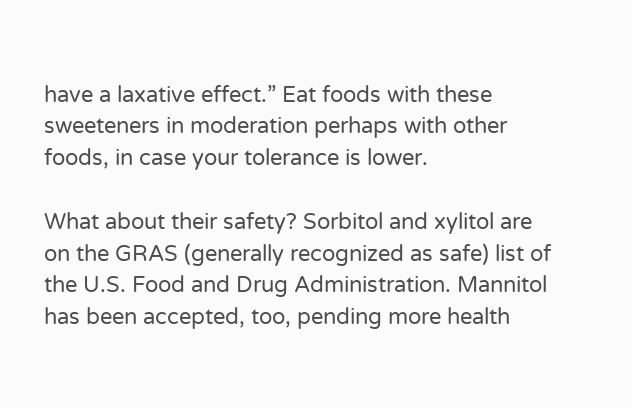have a laxative effect.” Eat foods with these sweeteners in moderation perhaps with other foods, in case your tolerance is lower.

What about their safety? Sorbitol and xylitol are on the GRAS (generally recognized as safe) list of the U.S. Food and Drug Administration. Mannitol has been accepted, too, pending more health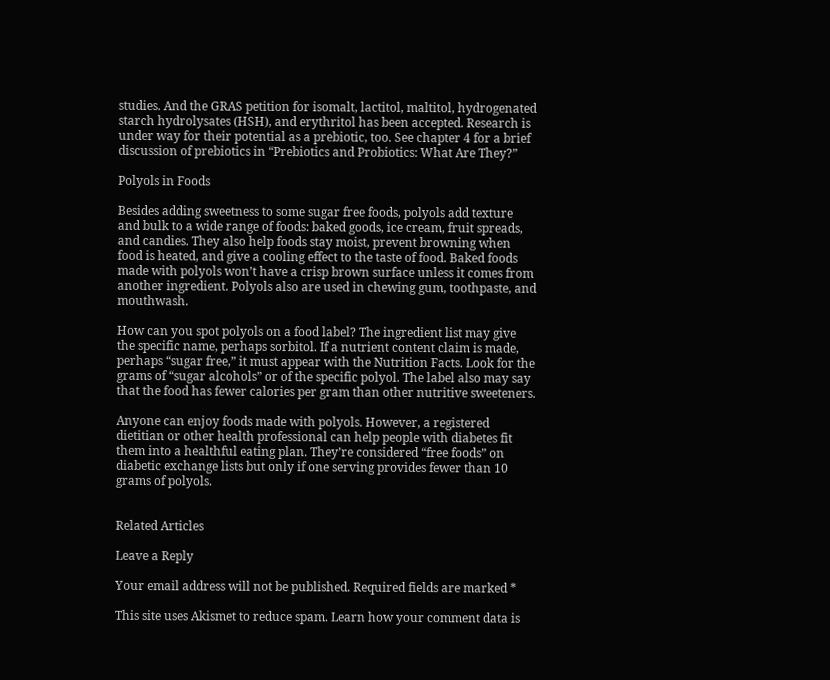studies. And the GRAS petition for isomalt, lactitol, maltitol, hydrogenated starch hydrolysates (HSH), and erythritol has been accepted. Research is under way for their potential as a prebiotic, too. See chapter 4 for a brief discussion of prebiotics in “Prebiotics and Probiotics: What Are They?”

Polyols in Foods

Besides adding sweetness to some sugar free foods, polyols add texture and bulk to a wide range of foods: baked goods, ice cream, fruit spreads, and candies. They also help foods stay moist, prevent browning when food is heated, and give a cooling effect to the taste of food. Baked foods made with polyols won’t have a crisp brown surface unless it comes from another ingredient. Polyols also are used in chewing gum, toothpaste, and mouthwash.

How can you spot polyols on a food label? The ingredient list may give the specific name, perhaps sorbitol. If a nutrient content claim is made, perhaps “sugar free,” it must appear with the Nutrition Facts. Look for the grams of “sugar alcohols” or of the specific polyol. The label also may say that the food has fewer calories per gram than other nutritive sweeteners.

Anyone can enjoy foods made with polyols. However, a registered dietitian or other health professional can help people with diabetes fit them into a healthful eating plan. They’re considered “free foods” on diabetic exchange lists but only if one serving provides fewer than 10 grams of polyols.


Related Articles

Leave a Reply

Your email address will not be published. Required fields are marked *

This site uses Akismet to reduce spam. Learn how your comment data is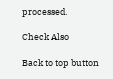processed.

Check Also

Back to top button